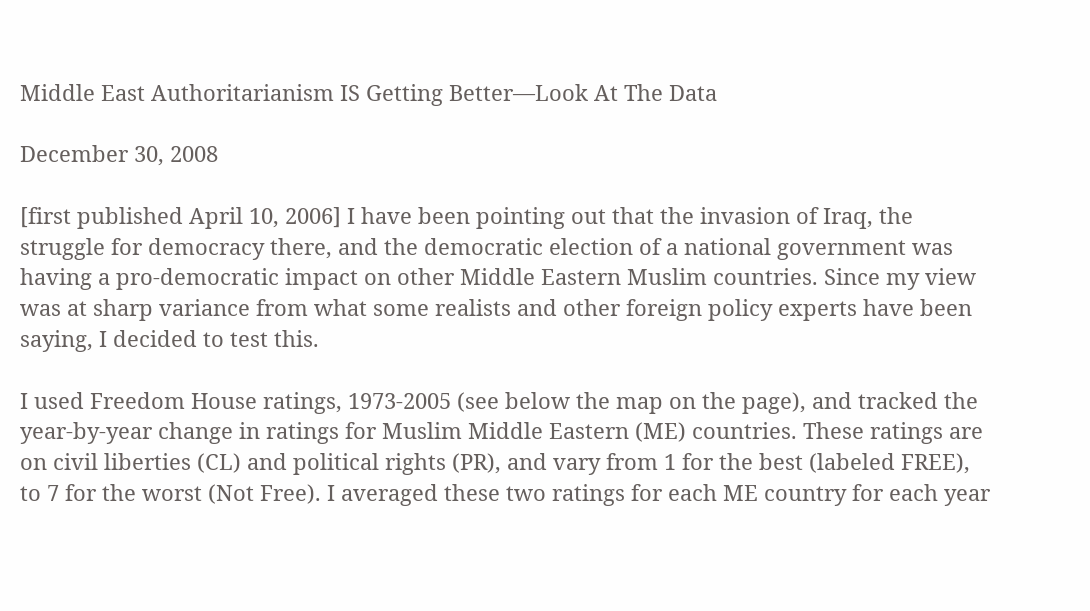Middle East Authoritarianism IS Getting Better—Look At The Data

December 30, 2008

[first published April 10, 2006] I have been pointing out that the invasion of Iraq, the struggle for democracy there, and the democratic election of a national government was having a pro-democratic impact on other Middle Eastern Muslim countries. Since my view was at sharp variance from what some realists and other foreign policy experts have been saying, I decided to test this.

I used Freedom House ratings, 1973-2005 (see below the map on the page), and tracked the year-by-year change in ratings for Muslim Middle Eastern (ME) countries. These ratings are on civil liberties (CL) and political rights (PR), and vary from 1 for the best (labeled FREE), to 7 for the worst (Not Free). I averaged these two ratings for each ME country for each year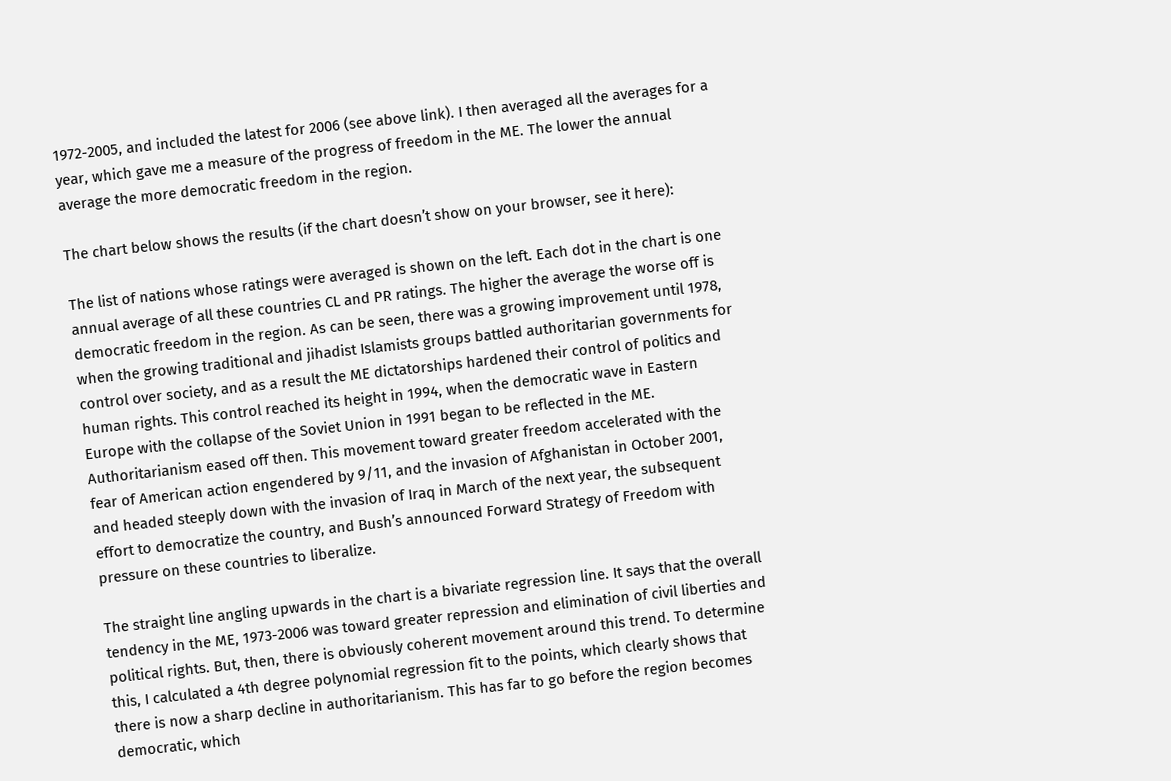1972-2005, and included the latest for 2006 (see above link). I then averaged all the averages for a year, which gave me a measure of the progress of freedom in the ME. The lower the annual average the more democratic freedom in the region.

The chart below shows the results (if the chart doesn’t show on your browser, see it here):

The list of nations whose ratings were averaged is shown on the left. Each dot in the chart is one annual average of all these countries CL and PR ratings. The higher the average the worse off is democratic freedom in the region. As can be seen, there was a growing improvement until 1978, when the growing traditional and jihadist Islamists groups battled authoritarian governments for control over society, and as a result the ME dictatorships hardened their control of politics and human rights. This control reached its height in 1994, when the democratic wave in Eastern Europe with the collapse of the Soviet Union in 1991 began to be reflected in the ME. Authoritarianism eased off then. This movement toward greater freedom accelerated with the fear of American action engendered by 9/11, and the invasion of Afghanistan in October 2001, and headed steeply down with the invasion of Iraq in March of the next year, the subsequent effort to democratize the country, and Bush’s announced Forward Strategy of Freedom with pressure on these countries to liberalize.

The straight line angling upwards in the chart is a bivariate regression line. It says that the overall tendency in the ME, 1973-2006 was toward greater repression and elimination of civil liberties and political rights. But, then, there is obviously coherent movement around this trend. To determine this, I calculated a 4th degree polynomial regression fit to the points, which clearly shows that there is now a sharp decline in authoritarianism. This has far to go before the region becomes democratic, which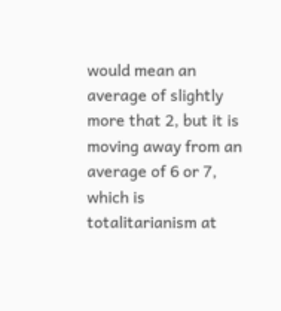would mean an average of slightly more that 2, but it is moving away from an average of 6 or 7, which is totalitarianism at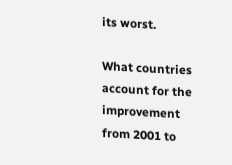its worst.

What countries account for the improvement from 2001 to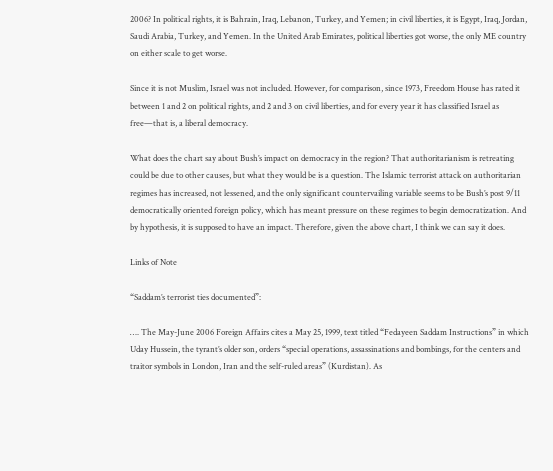2006? In political rights, it is Bahrain, Iraq, Lebanon, Turkey, and Yemen; in civil liberties, it is Egypt, Iraq, Jordan, Saudi Arabia, Turkey, and Yemen. In the United Arab Emirates, political liberties got worse, the only ME country on either scale to get worse.

Since it is not Muslim, Israel was not included. However, for comparison, since 1973, Freedom House has rated it between 1 and 2 on political rights, and 2 and 3 on civil liberties, and for every year it has classified Israel as free—that is, a liberal democracy.

What does the chart say about Bush’s impact on democracy in the region? That authoritarianism is retreating could be due to other causes, but what they would be is a question. The Islamic terrorist attack on authoritarian regimes has increased, not lessened, and the only significant countervailing variable seems to be Bush’s post 9/11 democratically oriented foreign policy, which has meant pressure on these regimes to begin democratization. And by hypothesis, it is supposed to have an impact. Therefore, given the above chart, I think we can say it does.

Links of Note

“Saddam’s terrorist ties documented”:

…. The May-June 2006 Foreign Affairs cites a May 25, 1999, text titled “Fedayeen Saddam Instructions” in which Uday Hussein, the tyrant’s older son, orders “special operations, assassinations and bombings, for the centers and traitor symbols in London, Iran and the self-ruled areas” (Kurdistan). As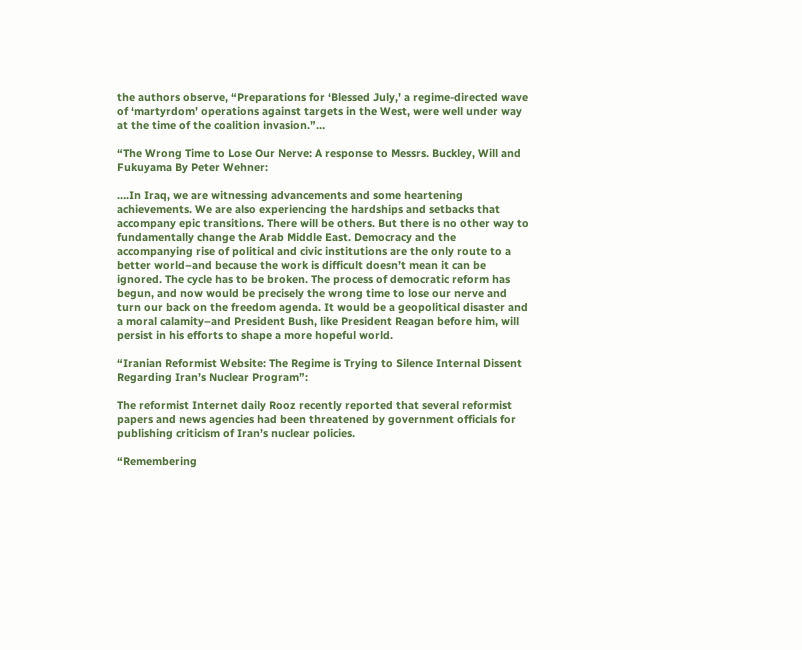the authors observe, “Preparations for ‘Blessed July,’ a regime-directed wave of ‘martyrdom’ operations against targets in the West, were well under way at the time of the coalition invasion.”…

“The Wrong Time to Lose Our Nerve: A response to Messrs. Buckley, Will and Fukuyama By Peter Wehner:

….In Iraq, we are witnessing advancements and some heartening achievements. We are also experiencing the hardships and setbacks that accompany epic transitions. There will be others. But there is no other way to fundamentally change the Arab Middle East. Democracy and the accompanying rise of political and civic institutions are the only route to a better world–and because the work is difficult doesn’t mean it can be ignored. The cycle has to be broken. The process of democratic reform has begun, and now would be precisely the wrong time to lose our nerve and turn our back on the freedom agenda. It would be a geopolitical disaster and a moral calamity–and President Bush, like President Reagan before him, will persist in his efforts to shape a more hopeful world.

“Iranian Reformist Website: The Regime is Trying to Silence Internal Dissent Regarding Iran’s Nuclear Program”:

The reformist Internet daily Rooz recently reported that several reformist papers and news agencies had been threatened by government officials for publishing criticism of Iran’s nuclear policies.

“Remembering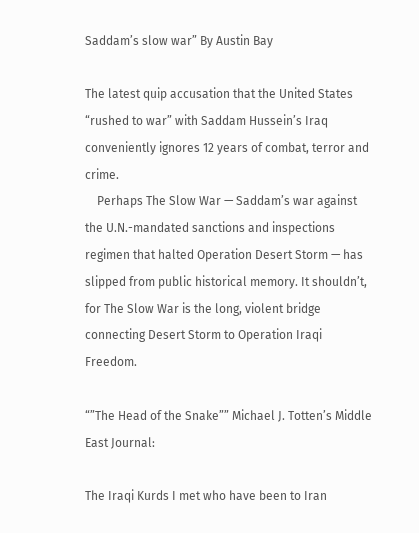Saddam’s slow war” By Austin Bay

The latest quip accusation that the United States “rushed to war” with Saddam Hussein’s Iraq conveniently ignores 12 years of combat, terror and crime.
    Perhaps The Slow War — Saddam’s war against the U.N.-mandated sanctions and inspections regimen that halted Operation Desert Storm — has slipped from public historical memory. It shouldn’t, for The Slow War is the long, violent bridge connecting Desert Storm to Operation Iraqi Freedom.

“”The Head of the Snake”” Michael J. Totten’s Middle East Journal:

The Iraqi Kurds I met who have been to Iran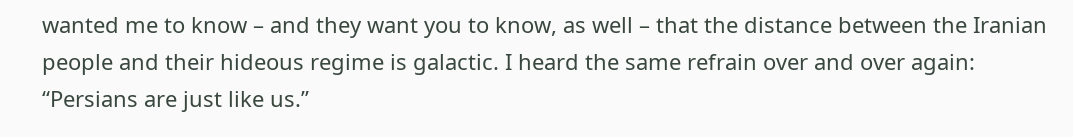wanted me to know – and they want you to know, as well – that the distance between the Iranian people and their hideous regime is galactic. I heard the same refrain over and over again: “Persians are just like us.”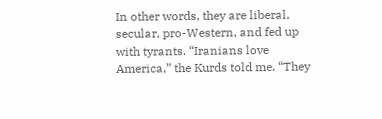In other words, they are liberal, secular, pro-Western, and fed up with tyrants. “Iranians love America,” the Kurds told me. “They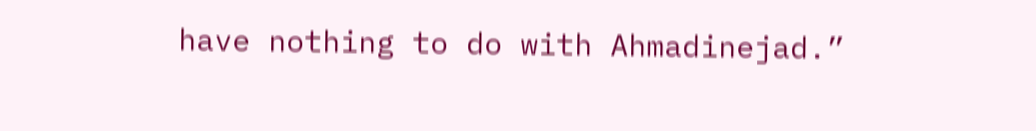have nothing to do with Ahmadinejad.”